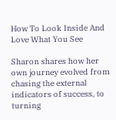How To Look Inside And Love What You See

Sharon shares how her own journey evolved from chasing the external indicators of success, to turning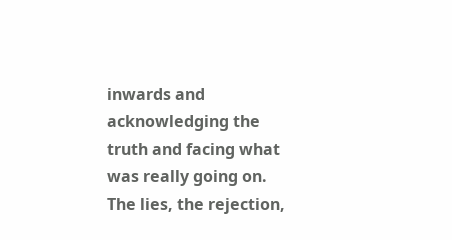inwards and acknowledging the truth and facing what was really going on. The lies, the rejection,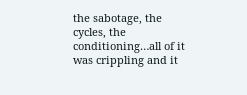the sabotage, the cycles, the conditioning…all of it was crippling and it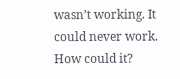wasn’t working. It could never work. How could it?